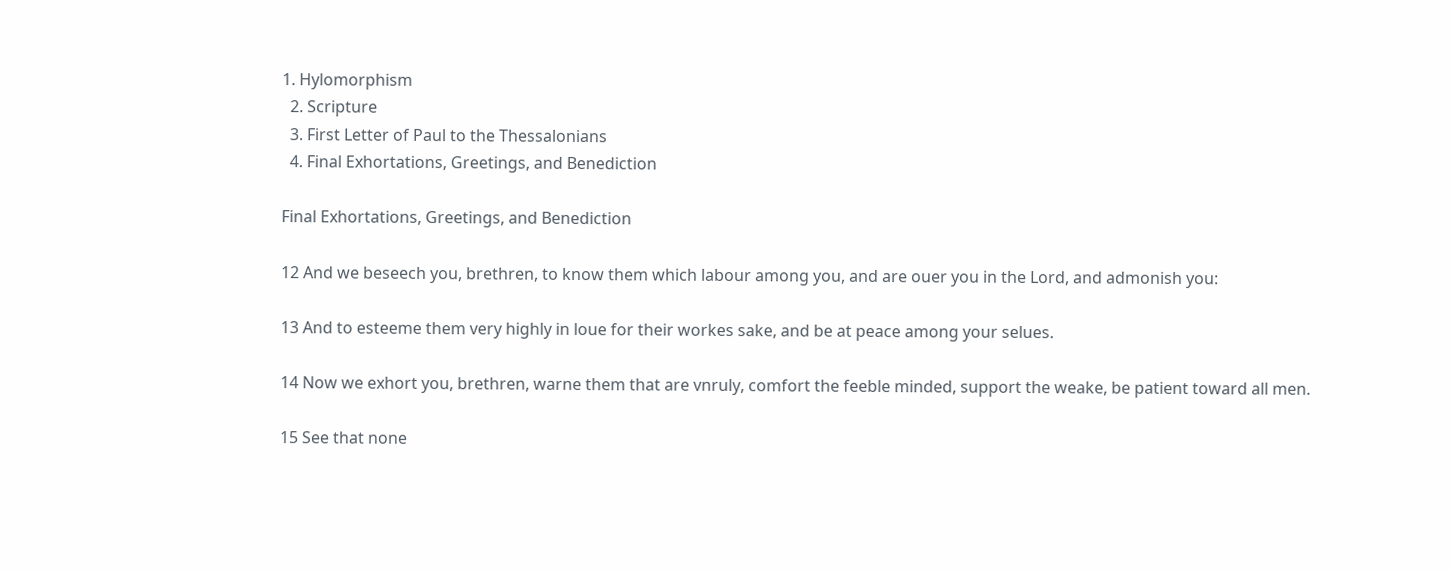1. Hylomorphism
  2. Scripture
  3. First Letter of Paul to the Thessalonians
  4. Final Exhortations, Greetings, and Benediction

Final Exhortations, Greetings, and Benediction

12 And we beseech you, brethren, to know them which labour among you, and are ouer you in the Lord, and admonish you:

13 And to esteeme them very highly in loue for their workes sake, and be at peace among your selues.

14 Now we exhort you, brethren, warne them that are vnruly, comfort the feeble minded, support the weake, be patient toward all men.

15 See that none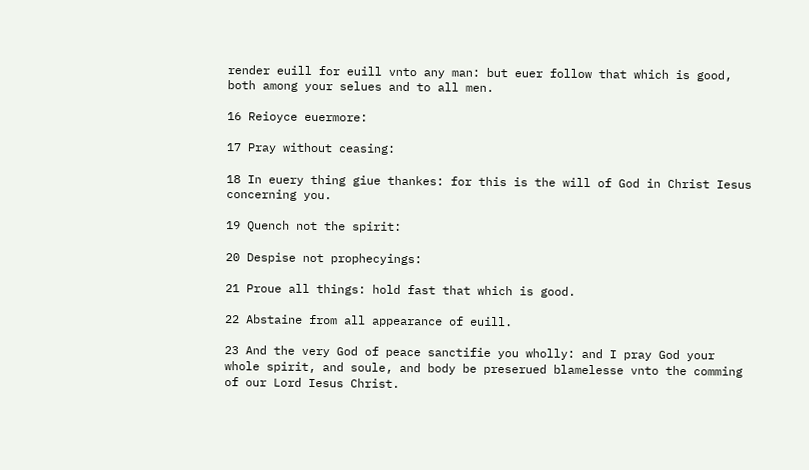render euill for euill vnto any man: but euer follow that which is good, both among your selues and to all men.

16 Reioyce euermore:

17 Pray without ceasing:

18 In euery thing giue thankes: for this is the will of God in Christ Iesus concerning you.

19 Quench not the spirit:

20 Despise not prophecyings:

21 Proue all things: hold fast that which is good.

22 Abstaine from all appearance of euill.

23 And the very God of peace sanctifie you wholly: and I pray God your whole spirit, and soule, and body be preserued blamelesse vnto the comming of our Lord Iesus Christ.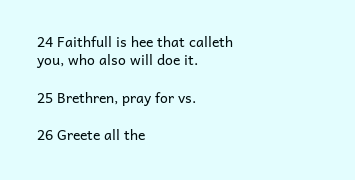24 Faithfull is hee that calleth you, who also will doe it.

25 Brethren, pray for vs.

26 Greete all the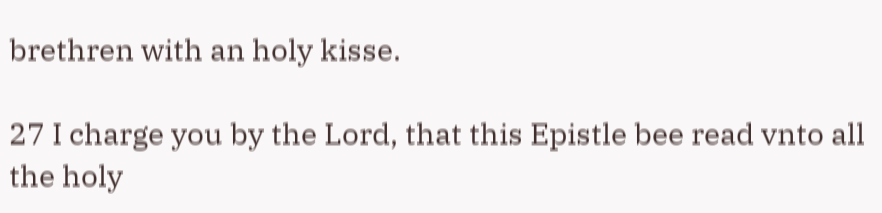brethren with an holy kisse.

27 I charge you by the Lord, that this Epistle bee read vnto all the holy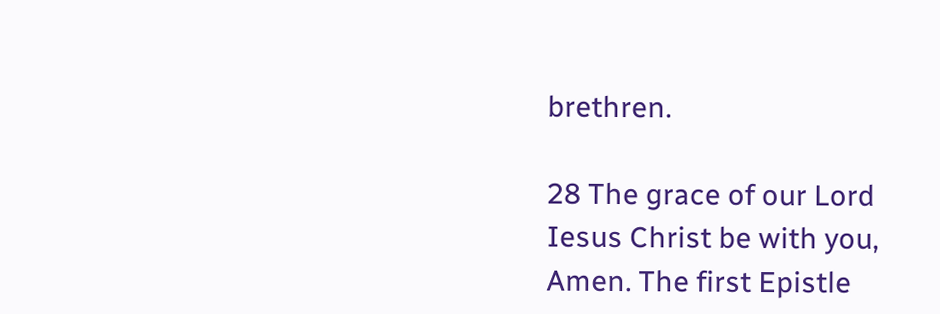brethren.

28 The grace of our Lord Iesus Christ be with you, Amen. The first Epistle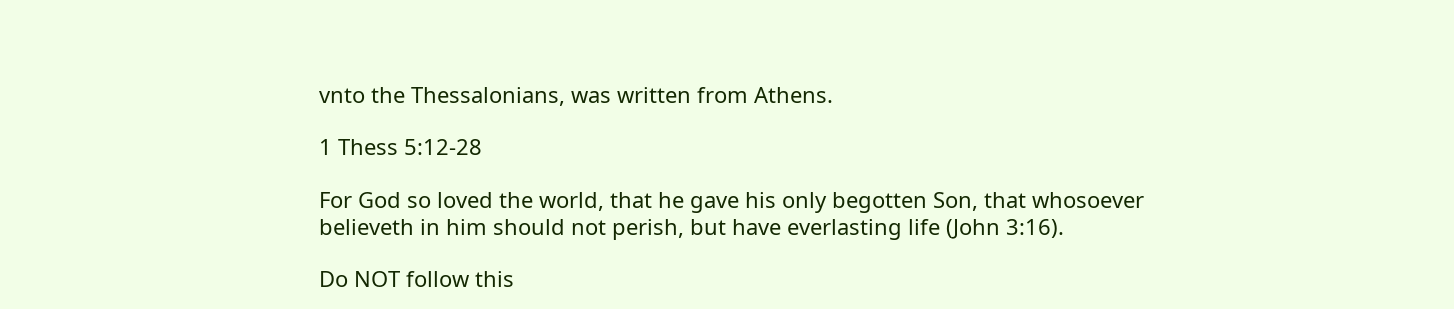vnto the Thessalonians, was written from Athens.

1 Thess 5:12-28

For God so loved the world, that he gave his only begotten Son, that whosoever believeth in him should not perish, but have everlasting life (John 3:16).

Do NOT follow this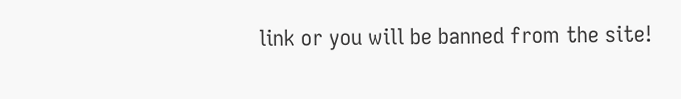link or you will be banned from the site!